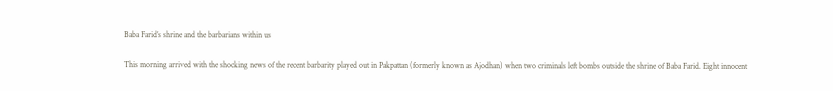Baba Farid’s shrine and the barbarians within us

This morning arrived with the shocking news of the recent barbarity played out in Pakpattan (formerly known as Ajodhan) when two criminals left bombs outside the shrine of Baba Farid. Eight innocent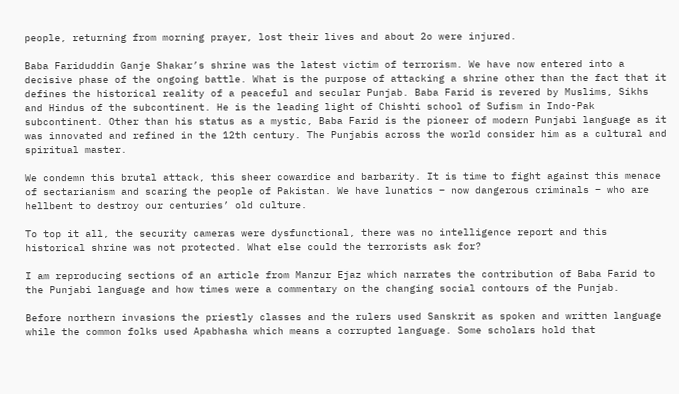people, returning from morning prayer, lost their lives and about 2o were injured.

Baba Fariduddin Ganje Shakar’s shrine was the latest victim of terrorism. We have now entered into a decisive phase of the ongoing battle. What is the purpose of attacking a shrine other than the fact that it defines the historical reality of a peaceful and secular Punjab. Baba Farid is revered by Muslims, Sikhs and Hindus of the subcontinent. He is the leading light of Chishti school of Sufism in Indo-Pak subcontinent. Other than his status as a mystic, Baba Farid is the pioneer of modern Punjabi language as it was innovated and refined in the 12th century. The Punjabis across the world consider him as a cultural and spiritual master.

We condemn this brutal attack, this sheer cowardice and barbarity. It is time to fight against this menace of sectarianism and scaring the people of Pakistan. We have lunatics – now dangerous criminals – who are hellbent to destroy our centuries’ old culture.

To top it all, the security cameras were dysfunctional, there was no intelligence report and this historical shrine was not protected. What else could the terrorists ask for?

I am reproducing sections of an article from Manzur Ejaz which narrates the contribution of Baba Farid to the Punjabi language and how times were a commentary on the changing social contours of the Punjab.

Before northern invasions the priestly classes and the rulers used Sanskrit as spoken and written language while the common folks used Apabhasha which means a corrupted language. Some scholars hold that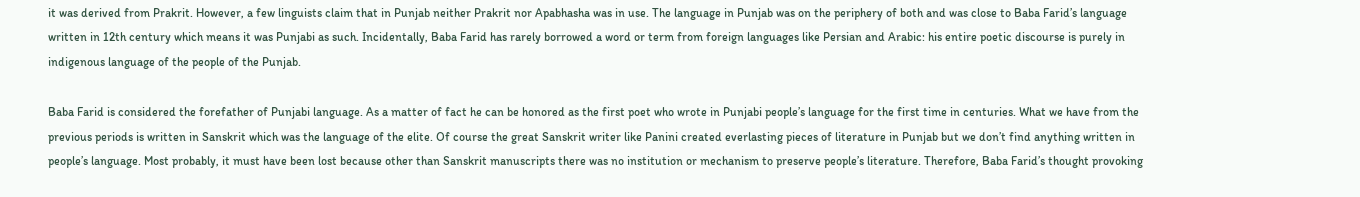it was derived from Prakrit. However, a few linguists claim that in Punjab neither Prakrit nor Apabhasha was in use. The language in Punjab was on the periphery of both and was close to Baba Farid’s language written in 12th century which means it was Punjabi as such. Incidentally, Baba Farid has rarely borrowed a word or term from foreign languages like Persian and Arabic: his entire poetic discourse is purely in indigenous language of the people of the Punjab.

Baba Farid is considered the forefather of Punjabi language. As a matter of fact he can be honored as the first poet who wrote in Punjabi people’s language for the first time in centuries. What we have from the previous periods is written in Sanskrit which was the language of the elite. Of course the great Sanskrit writer like Panini created everlasting pieces of literature in Punjab but we don’t find anything written in people’s language. Most probably, it must have been lost because other than Sanskrit manuscripts there was no institution or mechanism to preserve people’s literature. Therefore, Baba Farid’s thought provoking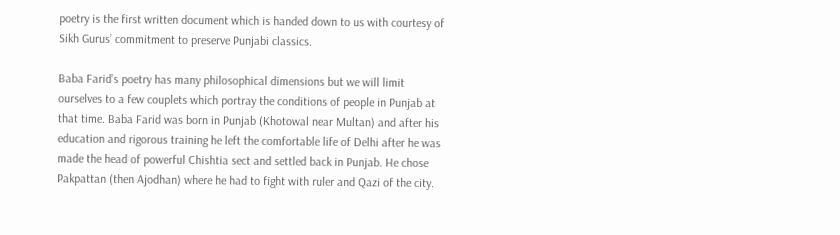poetry is the first written document which is handed down to us with courtesy of Sikh Gurus’ commitment to preserve Punjabi classics.

Baba Farid’s poetry has many philosophical dimensions but we will limit ourselves to a few couplets which portray the conditions of people in Punjab at that time. Baba Farid was born in Punjab (Khotowal near Multan) and after his education and rigorous training he left the comfortable life of Delhi after he was made the head of powerful Chishtia sect and settled back in Punjab. He chose Pakpattan (then Ajodhan) where he had to fight with ruler and Qazi of the city.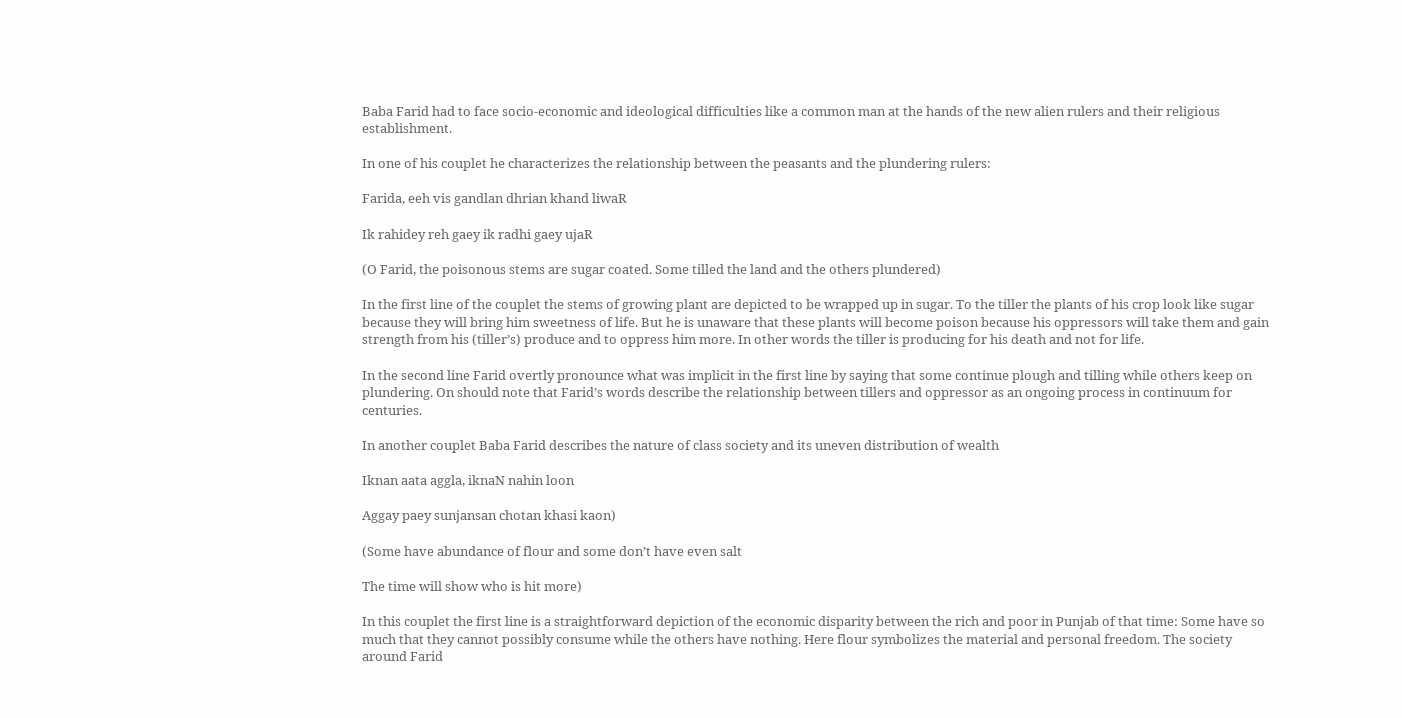Baba Farid had to face socio-economic and ideological difficulties like a common man at the hands of the new alien rulers and their religious establishment.

In one of his couplet he characterizes the relationship between the peasants and the plundering rulers:

Farida, eeh vis gandlan dhrian khand liwaR

Ik rahidey reh gaey ik radhi gaey ujaR

(O Farid, the poisonous stems are sugar coated. Some tilled the land and the others plundered)

In the first line of the couplet the stems of growing plant are depicted to be wrapped up in sugar. To the tiller the plants of his crop look like sugar because they will bring him sweetness of life. But he is unaware that these plants will become poison because his oppressors will take them and gain strength from his (tiller’s) produce and to oppress him more. In other words the tiller is producing for his death and not for life.

In the second line Farid overtly pronounce what was implicit in the first line by saying that some continue plough and tilling while others keep on plundering. On should note that Farid’s words describe the relationship between tillers and oppressor as an ongoing process in continuum for centuries.

In another couplet Baba Farid describes the nature of class society and its uneven distribution of wealth

Iknan aata aggla, iknaN nahin loon

Aggay paey sunjansan chotan khasi kaon)

(Some have abundance of flour and some don’t have even salt

The time will show who is hit more)

In this couplet the first line is a straightforward depiction of the economic disparity between the rich and poor in Punjab of that time: Some have so much that they cannot possibly consume while the others have nothing. Here flour symbolizes the material and personal freedom. The society around Farid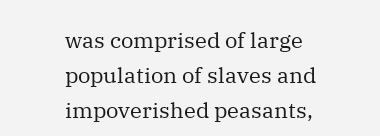was comprised of large population of slaves and impoverished peasants,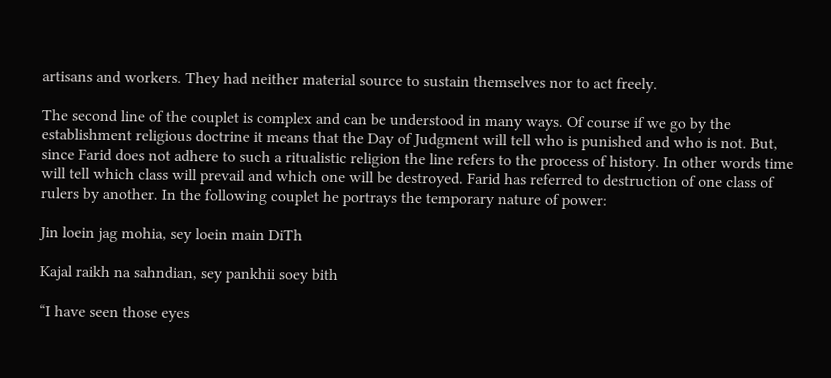artisans and workers. They had neither material source to sustain themselves nor to act freely.

The second line of the couplet is complex and can be understood in many ways. Of course if we go by the establishment religious doctrine it means that the Day of Judgment will tell who is punished and who is not. But, since Farid does not adhere to such a ritualistic religion the line refers to the process of history. In other words time will tell which class will prevail and which one will be destroyed. Farid has referred to destruction of one class of rulers by another. In the following couplet he portrays the temporary nature of power:

Jin loein jag mohia, sey loein main DiTh

Kajal raikh na sahndian, sey pankhii soey bith

“I have seen those eyes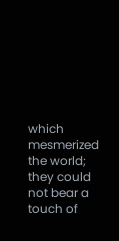which mesmerized the world; they could not bear a touch of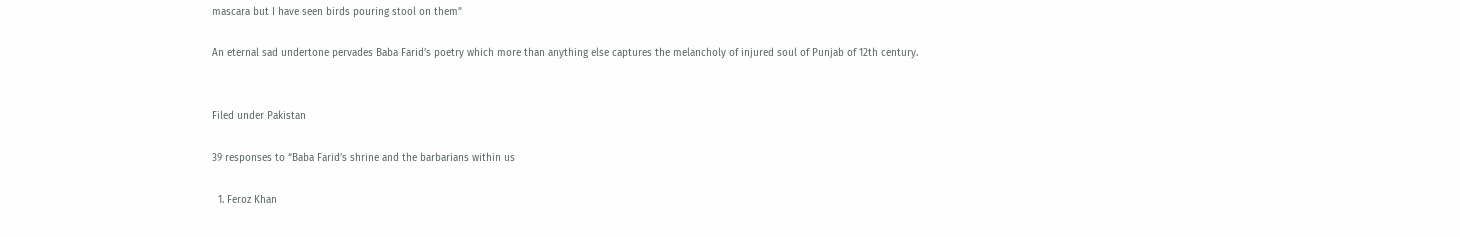mascara but I have seen birds pouring stool on them”

An eternal sad undertone pervades Baba Farid’s poetry which more than anything else captures the melancholy of injured soul of Punjab of 12th century.


Filed under Pakistan

39 responses to “Baba Farid’s shrine and the barbarians within us

  1. Feroz Khan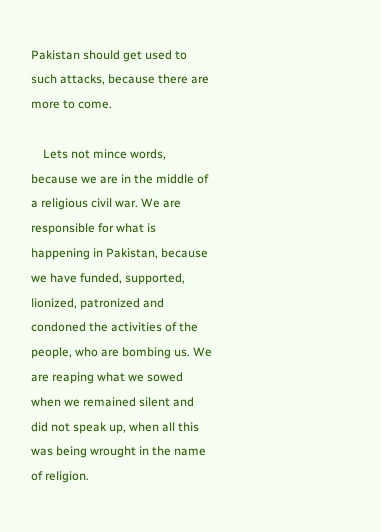Pakistan should get used to such attacks, because there are more to come.

    Lets not mince words, because we are in the middle of a religious civil war. We are responsible for what is happening in Pakistan, because we have funded, supported, lionized, patronized and condoned the activities of the people, who are bombing us. We are reaping what we sowed when we remained silent and did not speak up, when all this was being wrought in the name of religion.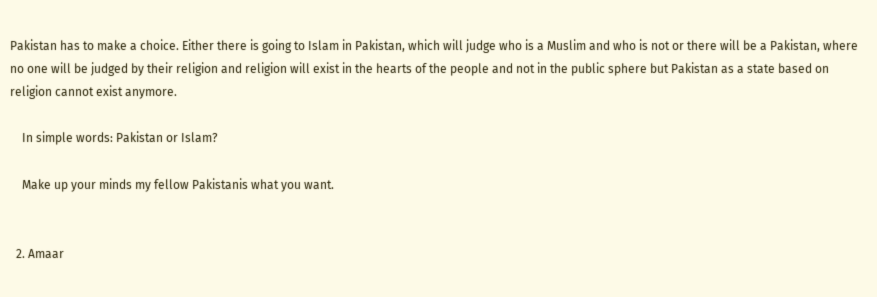Pakistan has to make a choice. Either there is going to Islam in Pakistan, which will judge who is a Muslim and who is not or there will be a Pakistan, where no one will be judged by their religion and religion will exist in the hearts of the people and not in the public sphere but Pakistan as a state based on religion cannot exist anymore.

    In simple words: Pakistan or Islam?

    Make up your minds my fellow Pakistanis what you want.


  2. Amaar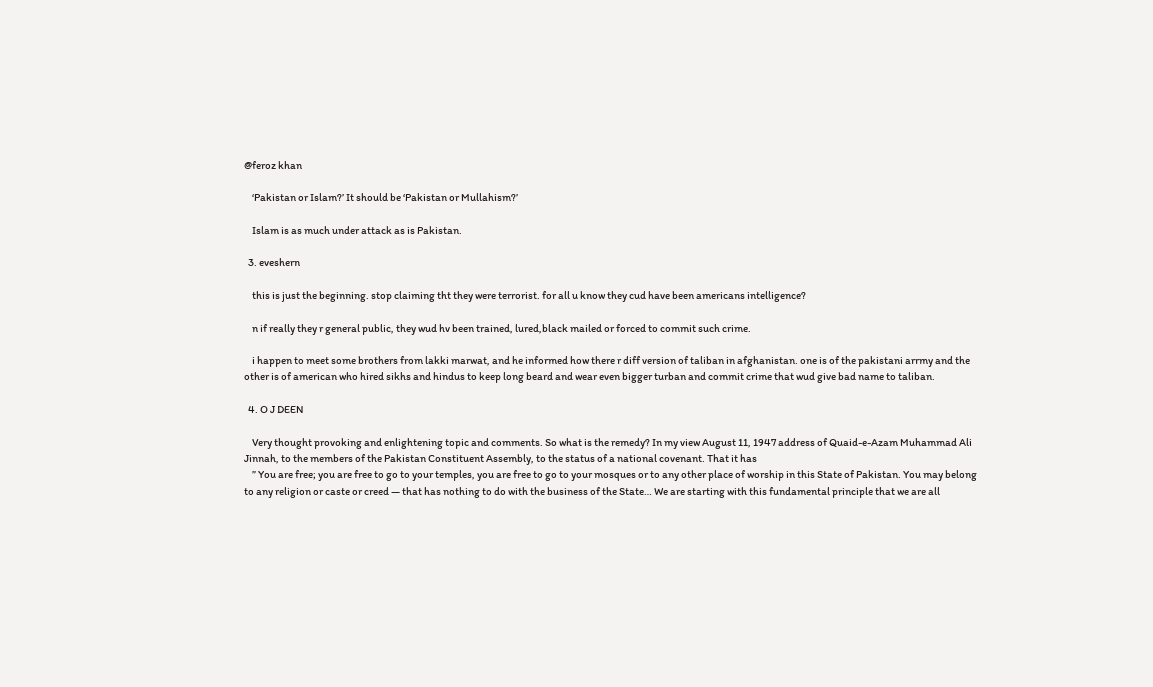@feroz khan

    ‘Pakistan or Islam?’ It should be ‘Pakistan or Mullahism?’

    Islam is as much under attack as is Pakistan.

  3. eveshern

    this is just the beginning. stop claiming tht they were terrorist. for all u know they cud have been americans intelligence?

    n if really they r general public, they wud hv been trained, lured,black mailed or forced to commit such crime.

    i happen to meet some brothers from lakki marwat, and he informed how there r diff version of taliban in afghanistan. one is of the pakistani arrmy and the other is of american who hired sikhs and hindus to keep long beard and wear even bigger turban and commit crime that wud give bad name to taliban.

  4. O J DEEN

    Very thought provoking and enlightening topic and comments. So what is the remedy? In my view August 11, 1947 address of Quaid-e-Azam Muhammad Ali Jinnah, to the members of the Pakistan Constituent Assembly, to the status of a national covenant. That it has
    ” You are free; you are free to go to your temples, you are free to go to your mosques or to any other place of worship in this State of Pakistan. You may belong to any religion or caste or creed — that has nothing to do with the business of the State… We are starting with this fundamental principle that we are all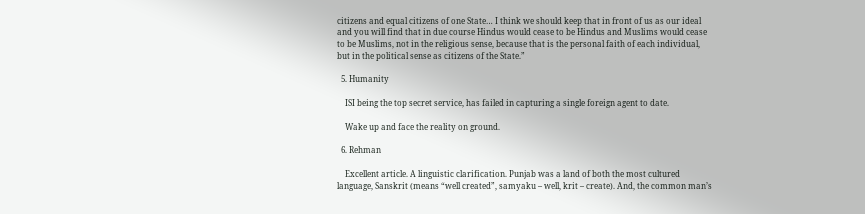citizens and equal citizens of one State… I think we should keep that in front of us as our ideal and you will find that in due course Hindus would cease to be Hindus and Muslims would cease to be Muslims, not in the religious sense, because that is the personal faith of each individual, but in the political sense as citizens of the State.”

  5. Humanity

    ISI being the top secret service, has failed in capturing a single foreign agent to date.

    Wake up and face the reality on ground.

  6. Rehman

    Excellent article. A linguistic clarification. Punjab was a land of both the most cultured language, Sanskrit (means “well created”, samyaku – well, krit – create). And, the common man’s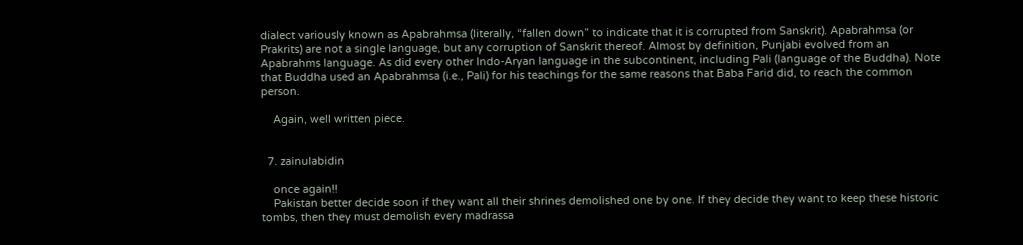dialect variously known as Apabrahmsa (literally, “fallen down” to indicate that it is corrupted from Sanskrit). Apabrahmsa (or Prakrits) are not a single language, but any corruption of Sanskrit thereof. Almost by definition, Punjabi evolved from an Apabrahms language. As did every other Indo-Aryan language in the subcontinent, including Pali (language of the Buddha). Note that Buddha used an Apabrahmsa (i.e., Pali) for his teachings for the same reasons that Baba Farid did, to reach the common person.

    Again, well written piece.


  7. zainulabidin

    once again!!
    Pakistan better decide soon if they want all their shrines demolished one by one. If they decide they want to keep these historic tombs, then they must demolish every madrassa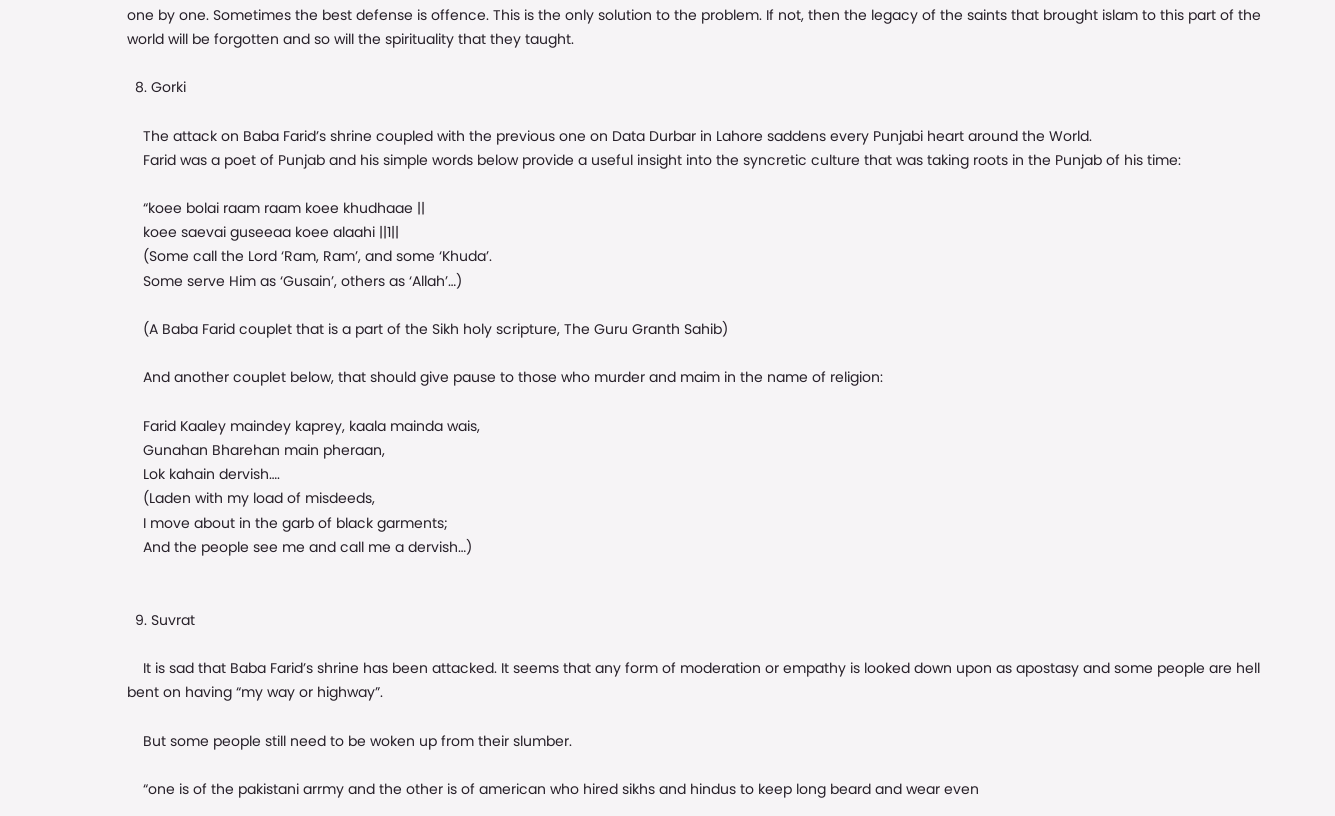one by one. Sometimes the best defense is offence. This is the only solution to the problem. If not, then the legacy of the saints that brought islam to this part of the world will be forgotten and so will the spirituality that they taught.

  8. Gorki

    The attack on Baba Farid’s shrine coupled with the previous one on Data Durbar in Lahore saddens every Punjabi heart around the World.
    Farid was a poet of Punjab and his simple words below provide a useful insight into the syncretic culture that was taking roots in the Punjab of his time:

    “koee bolai raam raam koee khudhaae ||
    koee saevai guseeaa koee alaahi ||1||
    (Some call the Lord ‘Ram, Ram’, and some ‘Khuda’.
    Some serve Him as ‘Gusain’, others as ‘Allah’…)

    (A Baba Farid couplet that is a part of the Sikh holy scripture, The Guru Granth Sahib)

    And another couplet below, that should give pause to those who murder and maim in the name of religion:

    Farid Kaaley maindey kaprey, kaala mainda wais,
    Gunahan Bharehan main pheraan,
    Lok kahain dervish….
    (Laden with my load of misdeeds,
    I move about in the garb of black garments;
    And the people see me and call me a dervish…)


  9. Suvrat

    It is sad that Baba Farid’s shrine has been attacked. It seems that any form of moderation or empathy is looked down upon as apostasy and some people are hell bent on having “my way or highway”.

    But some people still need to be woken up from their slumber.

    “one is of the pakistani arrmy and the other is of american who hired sikhs and hindus to keep long beard and wear even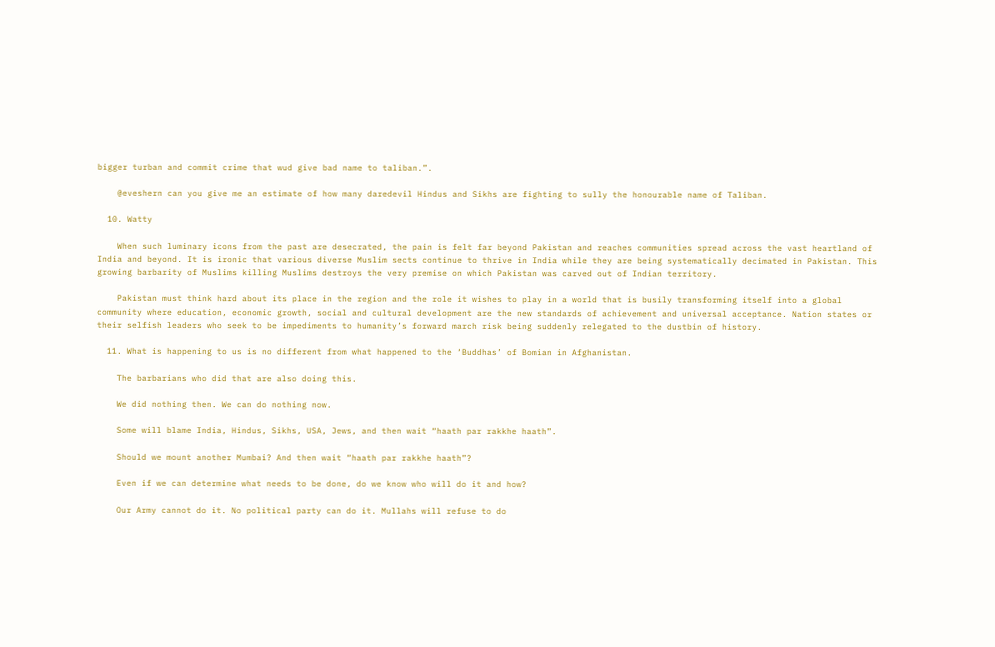bigger turban and commit crime that wud give bad name to taliban.”.

    @eveshern can you give me an estimate of how many daredevil Hindus and Sikhs are fighting to sully the honourable name of Taliban.

  10. Watty

    When such luminary icons from the past are desecrated, the pain is felt far beyond Pakistan and reaches communities spread across the vast heartland of India and beyond. It is ironic that various diverse Muslim sects continue to thrive in India while they are being systematically decimated in Pakistan. This growing barbarity of Muslims killing Muslims destroys the very premise on which Pakistan was carved out of Indian territory.

    Pakistan must think hard about its place in the region and the role it wishes to play in a world that is busily transforming itself into a global community where education, economic growth, social and cultural development are the new standards of achievement and universal acceptance. Nation states or their selfish leaders who seek to be impediments to humanity’s forward march risk being suddenly relegated to the dustbin of history.

  11. What is happening to us is no different from what happened to the ‘Buddhas’ of Bomian in Afghanistan.

    The barbarians who did that are also doing this.

    We did nothing then. We can do nothing now.

    Some will blame India, Hindus, Sikhs, USA, Jews, and then wait “haath par rakkhe haath”.

    Should we mount another Mumbai? And then wait “haath par rakkhe haath”?

    Even if we can determine what needs to be done, do we know who will do it and how?

    Our Army cannot do it. No political party can do it. Mullahs will refuse to do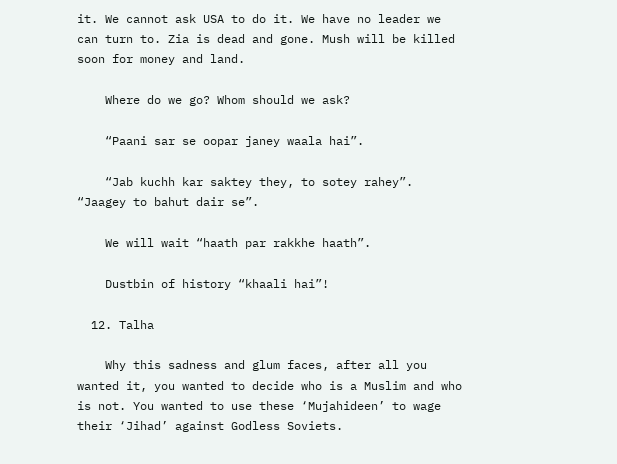it. We cannot ask USA to do it. We have no leader we can turn to. Zia is dead and gone. Mush will be killed soon for money and land.

    Where do we go? Whom should we ask?

    “Paani sar se oopar janey waala hai”.

    “Jab kuchh kar saktey they, to sotey rahey”. “Jaagey to bahut dair se”.

    We will wait “haath par rakkhe haath”.

    Dustbin of history “khaali hai”!

  12. Talha

    Why this sadness and glum faces, after all you wanted it, you wanted to decide who is a Muslim and who is not. You wanted to use these ‘Mujahideen’ to wage their ‘Jihad’ against Godless Soviets.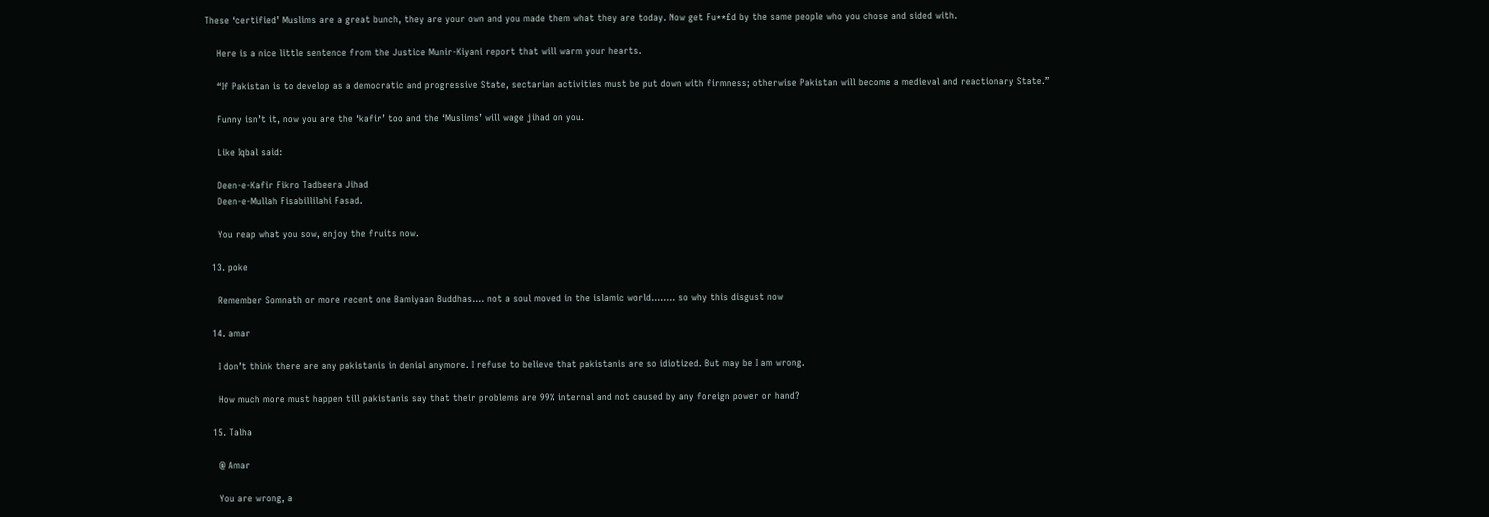These ‘certified’ Muslims are a great bunch, they are your own and you made them what they are today. Now get Fu**£d by the same people who you chose and sided with.

    Here is a nice little sentence from the Justice Munir-Kiyani report that will warm your hearts.

    “If Pakistan is to develop as a democratic and progressive State, sectarian activities must be put down with firmness; otherwise Pakistan will become a medieval and reactionary State.”

    Funny isn’t it, now you are the ‘kafir’ too and the ‘Muslims’ will wage jihad on you.

    Like Iqbal said:

    Deen-e-Kafir Fikro Tadbeera Jihad
    Deen-e-Mullah Fisabillilahi Fasad.

    You reap what you sow, enjoy the fruits now.

  13. poke

    Remember Somnath or more recent one Bamiyaan Buddhas…. not a soul moved in the islamic world…….. so why this disgust now

  14. amar

    I don’t think there are any pakistanis in denial anymore. I refuse to believe that pakistanis are so idiotized. But may be I am wrong.

    How much more must happen till pakistanis say that their problems are 99% internal and not caused by any foreign power or hand?

  15. Talha

    @ Amar

    You are wrong, a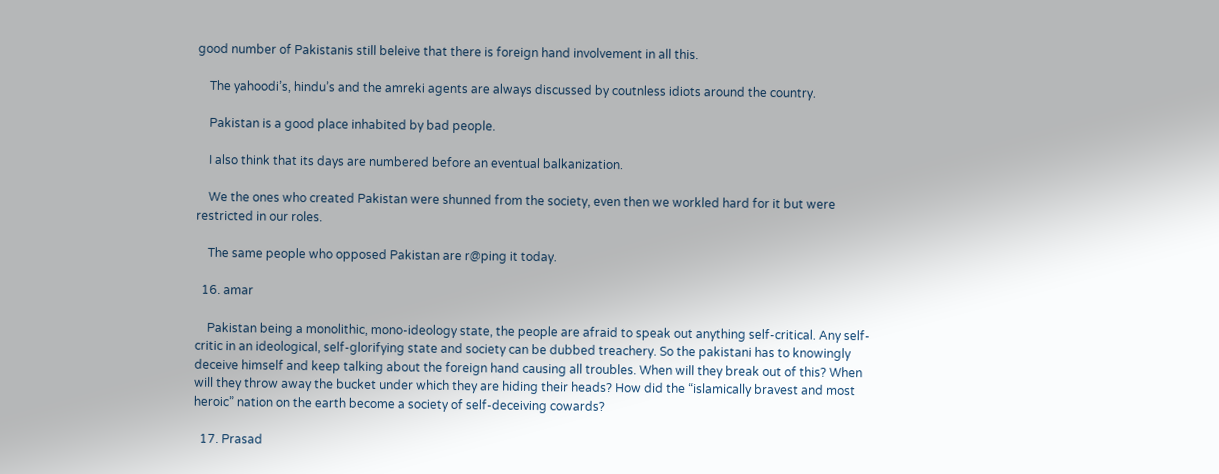good number of Pakistanis still beleive that there is foreign hand involvement in all this.

    The yahoodi’s, hindu’s and the amreki agents are always discussed by coutnless idiots around the country.

    Pakistan is a good place inhabited by bad people.

    I also think that its days are numbered before an eventual balkanization.

    We the ones who created Pakistan were shunned from the society, even then we workled hard for it but were restricted in our roles.

    The same people who opposed Pakistan are r@ping it today.

  16. amar

    Pakistan being a monolithic, mono-ideology state, the people are afraid to speak out anything self-critical. Any self-critic in an ideological, self-glorifying state and society can be dubbed treachery. So the pakistani has to knowingly deceive himself and keep talking about the foreign hand causing all troubles. When will they break out of this? When will they throw away the bucket under which they are hiding their heads? How did the “islamically bravest and most heroic” nation on the earth become a society of self-deceiving cowards?

  17. Prasad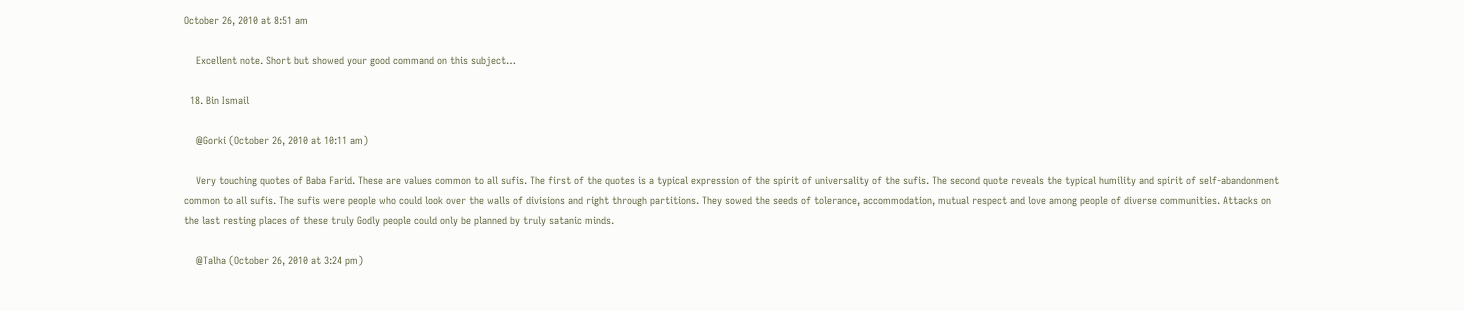October 26, 2010 at 8:51 am

    Excellent note. Short but showed your good command on this subject…

  18. Bin Ismail

    @Gorki (October 26, 2010 at 10:11 am)

    Very touching quotes of Baba Farid. These are values common to all sufis. The first of the quotes is a typical expression of the spirit of universality of the sufis. The second quote reveals the typical humility and spirit of self-abandonment common to all sufis. The sufis were people who could look over the walls of divisions and right through partitions. They sowed the seeds of tolerance, accommodation, mutual respect and love among people of diverse communities. Attacks on the last resting places of these truly Godly people could only be planned by truly satanic minds.

    @Talha (October 26, 2010 at 3:24 pm)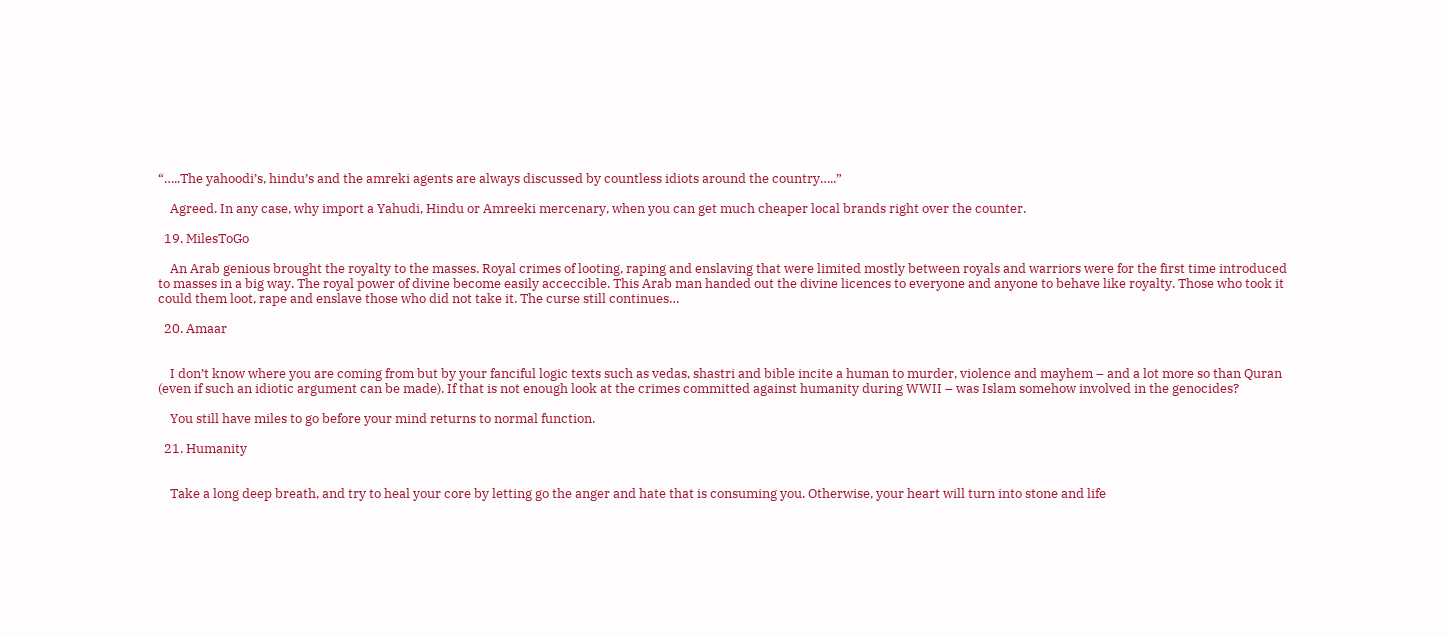“…..The yahoodi’s, hindu’s and the amreki agents are always discussed by countless idiots around the country…..”

    Agreed. In any case, why import a Yahudi, Hindu or Amreeki mercenary, when you can get much cheaper local brands right over the counter.

  19. MilesToGo

    An Arab genious brought the royalty to the masses. Royal crimes of looting, raping and enslaving that were limited mostly between royals and warriors were for the first time introduced to masses in a big way. The royal power of divine become easily acceccible. This Arab man handed out the divine licences to everyone and anyone to behave like royalty. Those who took it could them loot, rape and enslave those who did not take it. The curse still continues…

  20. Amaar


    I don’t know where you are coming from but by your fanciful logic texts such as vedas, shastri and bible incite a human to murder, violence and mayhem – and a lot more so than Quran (even if such an idiotic argument can be made). If that is not enough look at the crimes committed against humanity during WWII – was Islam somehow involved in the genocides?

    You still have miles to go before your mind returns to normal function.

  21. Humanity


    Take a long deep breath, and try to heal your core by letting go the anger and hate that is consuming you. Otherwise, your heart will turn into stone and life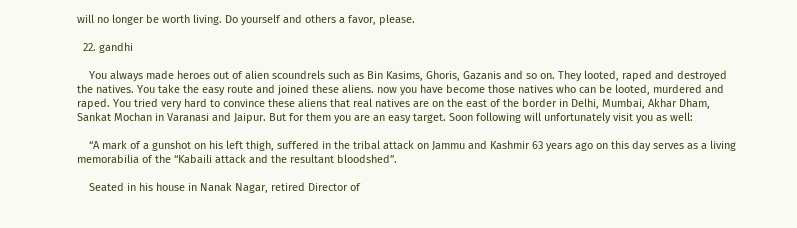will no longer be worth living. Do yourself and others a favor, please.

  22. gandhi

    You always made heroes out of alien scoundrels such as Bin Kasims, Ghoris, Gazanis and so on. They looted, raped and destroyed the natives. You take the easy route and joined these aliens. now you have become those natives who can be looted, murdered and raped. You tried very hard to convince these aliens that real natives are on the east of the border in Delhi, Mumbai, Akhar Dham, Sankat Mochan in Varanasi and Jaipur. But for them you are an easy target. Soon following will unfortunately visit you as well:

    “A mark of a gunshot on his left thigh, suffered in the tribal attack on Jammu and Kashmir 63 years ago on this day serves as a living memorabilia of the “Kabaili attack and the resultant bloodshed”.

    Seated in his house in Nanak Nagar, retired Director of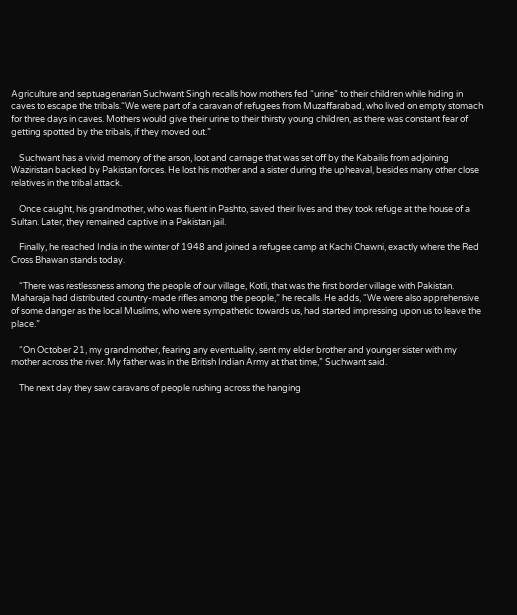Agriculture and septuagenarian Suchwant Singh recalls how mothers fed “urine” to their children while hiding in caves to escape the tribals.“We were part of a caravan of refugees from Muzaffarabad, who lived on empty stomach for three days in caves. Mothers would give their urine to their thirsty young children, as there was constant fear of getting spotted by the tribals, if they moved out.”

    Suchwant has a vivid memory of the arson, loot and carnage that was set off by the Kabailis from adjoining Waziristan backed by Pakistan forces. He lost his mother and a sister during the upheaval, besides many other close relatives in the tribal attack.

    Once caught, his grandmother, who was fluent in Pashto, saved their lives and they took refuge at the house of a Sultan. Later, they remained captive in a Pakistan jail.

    Finally, he reached India in the winter of 1948 and joined a refugee camp at Kachi Chawni, exactly where the Red Cross Bhawan stands today.

    “There was restlessness among the people of our village, Kotli, that was the first border village with Pakistan. Maharaja had distributed country-made rifles among the people,” he recalls. He adds, “We were also apprehensive of some danger as the local Muslims, who were sympathetic towards us, had started impressing upon us to leave the place.”

    “On October 21, my grandmother, fearing any eventuality, sent my elder brother and younger sister with my mother across the river. My father was in the British Indian Army at that time,” Suchwant said.

    The next day they saw caravans of people rushing across the hanging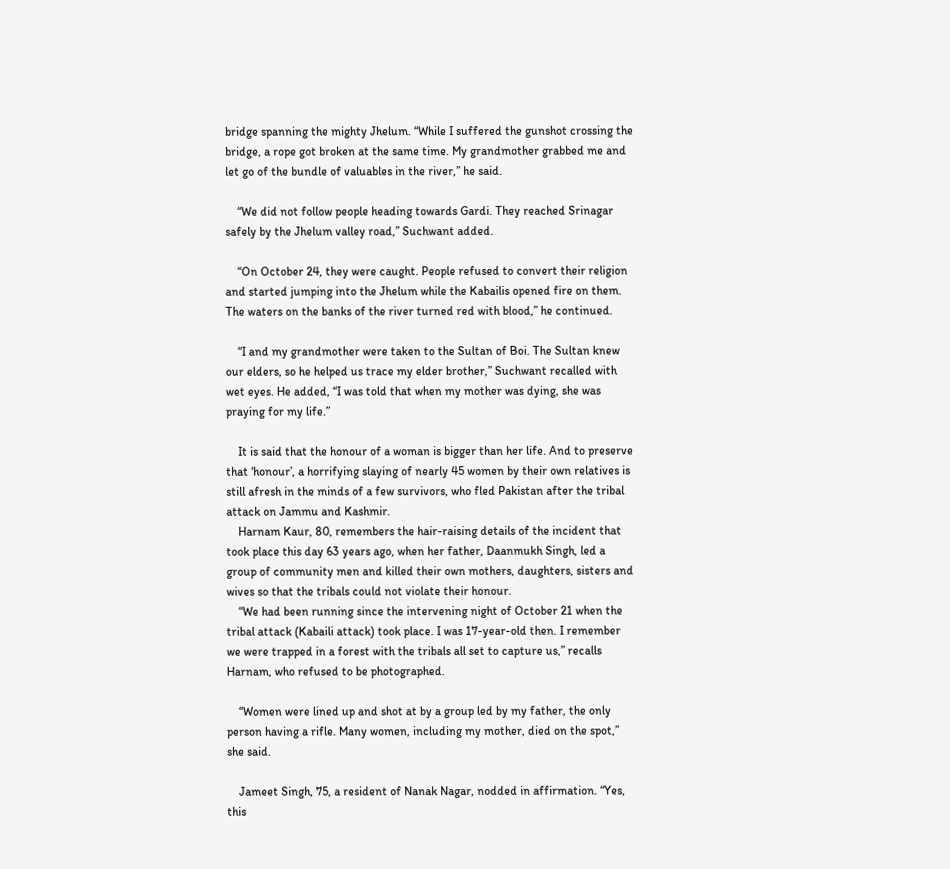bridge spanning the mighty Jhelum. “While I suffered the gunshot crossing the bridge, a rope got broken at the same time. My grandmother grabbed me and let go of the bundle of valuables in the river,” he said.

    “We did not follow people heading towards Gardi. They reached Srinagar safely by the Jhelum valley road,” Suchwant added.

    “On October 24, they were caught. People refused to convert their religion and started jumping into the Jhelum while the Kabailis opened fire on them. The waters on the banks of the river turned red with blood,” he continued.

    “I and my grandmother were taken to the Sultan of Boi. The Sultan knew our elders, so he helped us trace my elder brother,” Suchwant recalled with wet eyes. He added, “I was told that when my mother was dying, she was praying for my life.”

    It is said that the honour of a woman is bigger than her life. And to preserve that ‘honour’, a horrifying slaying of nearly 45 women by their own relatives is still afresh in the minds of a few survivors, who fled Pakistan after the tribal attack on Jammu and Kashmir.
    Harnam Kaur, 80, remembers the hair-raising details of the incident that took place this day 63 years ago, when her father, Daanmukh Singh, led a group of community men and killed their own mothers, daughters, sisters and wives so that the tribals could not violate their honour.
    “We had been running since the intervening night of October 21 when the tribal attack (Kabaili attack) took place. I was 17-year-old then. I remember we were trapped in a forest with the tribals all set to capture us,” recalls Harnam, who refused to be photographed.

    “Women were lined up and shot at by a group led by my father, the only person having a rifle. Many women, including my mother, died on the spot,” she said.

    Jameet Singh, 75, a resident of Nanak Nagar, nodded in affirmation. “Yes, this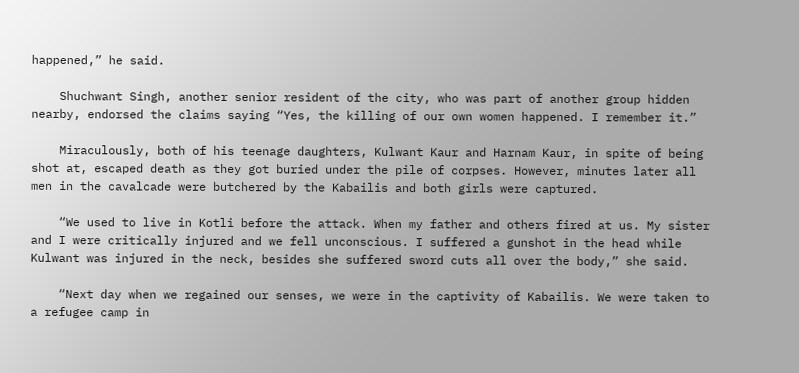happened,” he said.

    Shuchwant Singh, another senior resident of the city, who was part of another group hidden nearby, endorsed the claims saying “Yes, the killing of our own women happened. I remember it.”

    Miraculously, both of his teenage daughters, Kulwant Kaur and Harnam Kaur, in spite of being shot at, escaped death as they got buried under the pile of corpses. However, minutes later all men in the cavalcade were butchered by the Kabailis and both girls were captured.

    “We used to live in Kotli before the attack. When my father and others fired at us. My sister and I were critically injured and we fell unconscious. I suffered a gunshot in the head while Kulwant was injured in the neck, besides she suffered sword cuts all over the body,” she said.

    “Next day when we regained our senses, we were in the captivity of Kabailis. We were taken to a refugee camp in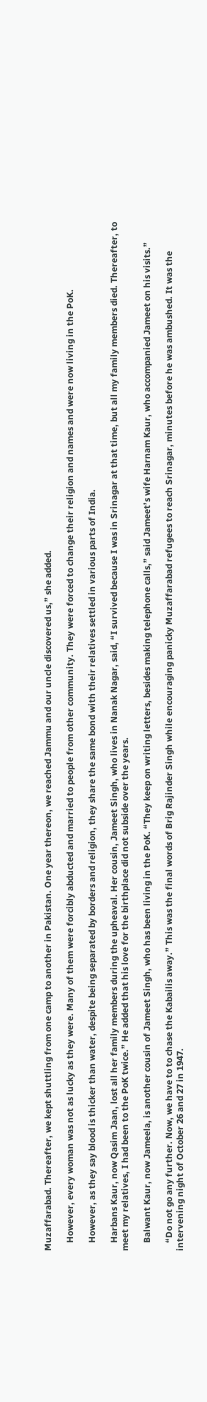Muzaffarabad. Thereafter, we kept shuttling from one camp to another in Pakistan. One year thereon, we reached Jammu and our uncle discovered us,” she added.

    However, every woman was not as lucky as they were. Many of them were forcibly abducted and married to people from other community. They were forced to change their religion and names and were now living in the PoK.

    However, as they say blood is thicker than water, despite being separated by borders and religion, they share the same bond with their relatives settled in various parts of India.

    Harbans Kaur, now Qasim Jaan, lost all her family members during the upheaval. Her cousin, Jameet Singh, who lives in Nanak Nagar, said, “I survived because I was in Srinagar at that time, but all my family members died. Thereafter, to meet my relatives, I had been to the PoK twice.” He added that his love for the birthplace did not subside over the years.

    Balwant Kaur, now Jameela, is another cousin of Jameet Singh, who has been living in the PoK. “They keep on writing letters, besides making telephone calls,” said Jameet’s wife Harnam Kaur, who accompanied Jameet on his visits.”

    “Do not go any further. Now, we have to to chase the Kabailis away.” This was the final words of Brig Rajinder Singh while encouraging panicky Muzaffarabad refugees to reach Srinagar, minutes before he was ambushed. It was the intervening night of October 26 and 27 in 1947.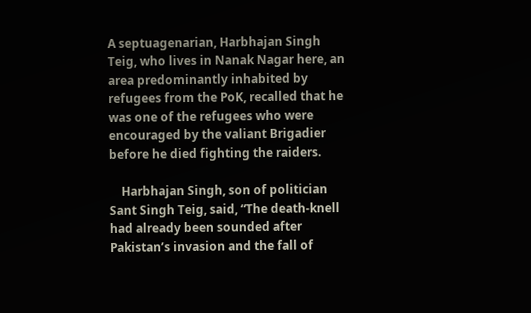A septuagenarian, Harbhajan Singh Teig, who lives in Nanak Nagar here, an area predominantly inhabited by refugees from the PoK, recalled that he was one of the refugees who were encouraged by the valiant Brigadier before he died fighting the raiders.

    Harbhajan Singh, son of politician Sant Singh Teig, said, “The death-knell had already been sounded after Pakistan’s invasion and the fall of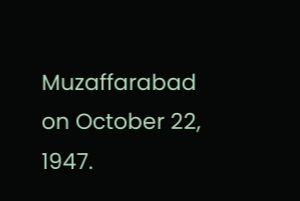Muzaffarabad on October 22, 1947.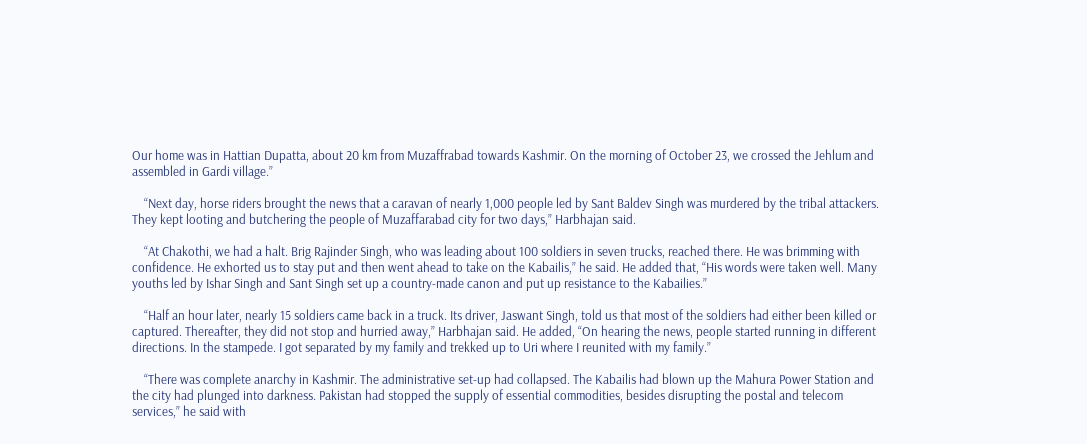Our home was in Hattian Dupatta, about 20 km from Muzaffrabad towards Kashmir. On the morning of October 23, we crossed the Jehlum and assembled in Gardi village.”

    “Next day, horse riders brought the news that a caravan of nearly 1,000 people led by Sant Baldev Singh was murdered by the tribal attackers. They kept looting and butchering the people of Muzaffarabad city for two days,” Harbhajan said.

    “At Chakothi, we had a halt. Brig Rajinder Singh, who was leading about 100 soldiers in seven trucks, reached there. He was brimming with confidence. He exhorted us to stay put and then went ahead to take on the Kabailis,” he said. He added that, “His words were taken well. Many youths led by Ishar Singh and Sant Singh set up a country-made canon and put up resistance to the Kabailies.”

    “Half an hour later, nearly 15 soldiers came back in a truck. Its driver, Jaswant Singh, told us that most of the soldiers had either been killed or captured. Thereafter, they did not stop and hurried away,” Harbhajan said. He added, “On hearing the news, people started running in different directions. In the stampede. I got separated by my family and trekked up to Uri where I reunited with my family.”

    “There was complete anarchy in Kashmir. The administrative set-up had collapsed. The Kabailis had blown up the Mahura Power Station and the city had plunged into darkness. Pakistan had stopped the supply of essential commodities, besides disrupting the postal and telecom services,” he said with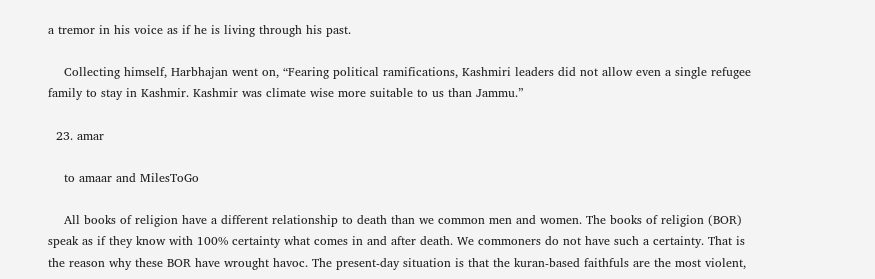a tremor in his voice as if he is living through his past.

    Collecting himself, Harbhajan went on, “Fearing political ramifications, Kashmiri leaders did not allow even a single refugee family to stay in Kashmir. Kashmir was climate wise more suitable to us than Jammu.”

  23. amar

    to amaar and MilesToGo

    All books of religion have a different relationship to death than we common men and women. The books of religion (BOR) speak as if they know with 100% certainty what comes in and after death. We commoners do not have such a certainty. That is the reason why these BOR have wrought havoc. The present-day situation is that the kuran-based faithfuls are the most violent,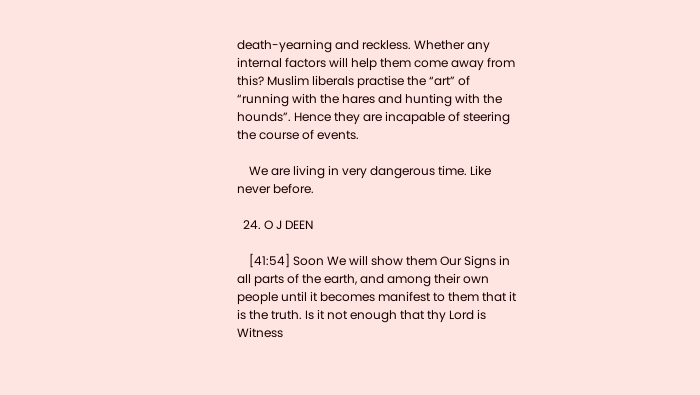death-yearning and reckless. Whether any internal factors will help them come away from this? Muslim liberals practise the “art” of “running with the hares and hunting with the hounds”. Hence they are incapable of steering the course of events.

    We are living in very dangerous time. Like never before.

  24. O J DEEN

    [41:54] Soon We will show them Our Signs in all parts of the earth, and among their own people until it becomes manifest to them that it is the truth. Is it not enough that thy Lord is Witness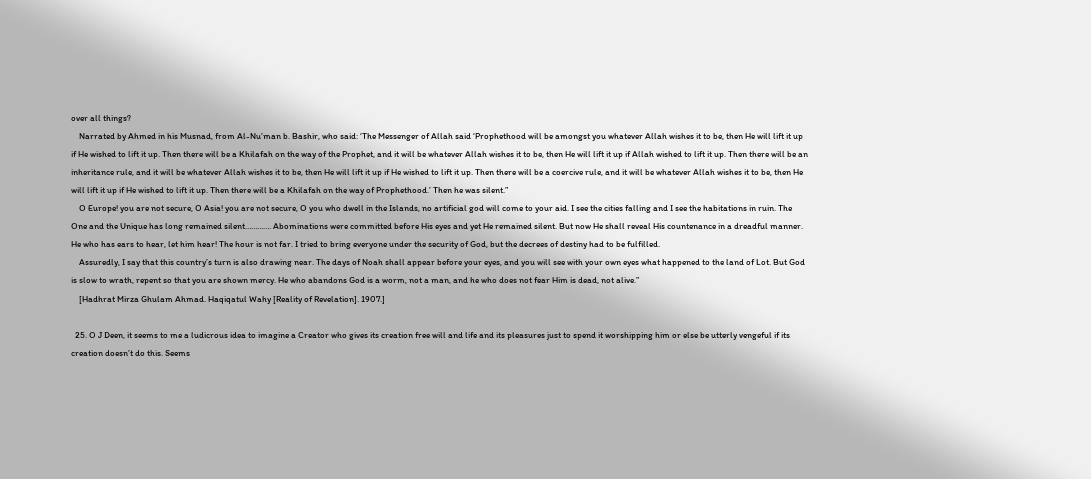over all things?
    Narrated by Ahmed in his Musnad, from Al-Nu’man b. Bashir, who said: ‘The Messenger of Allah said ‘Prophethood will be amongst you whatever Allah wishes it to be, then He will lift it up if He wished to lift it up. Then there will be a Khilafah on the way of the Prophet, and it will be whatever Allah wishes it to be, then He will lift it up if Allah wished to lift it up. Then there will be an inheritance rule, and it will be whatever Allah wishes it to be, then He will lift it up if He wished to lift it up. Then there will be a coercive rule, and it will be whatever Allah wishes it to be, then He will lift it up if He wished to lift it up. Then there will be a Khilafah on the way of Prophethood.’ Then he was silent.”
    O Europe! you are not secure, O Asia! you are not secure, O you who dwell in the Islands, no artificial god will come to your aid. I see the cities falling and I see the habitations in ruin. The One and the Unique has long remained silent…………. Abominations were committed before His eyes and yet He remained silent. But now He shall reveal His countenance in a dreadful manner. He who has ears to hear, let him hear! The hour is not far. I tried to bring everyone under the security of God, but the decrees of destiny had to be fulfilled.
    Assuredly, I say that this country’s turn is also drawing near. The days of Noah shall appear before your eyes, and you will see with your own eyes what happened to the land of Lot. But God is slow to wrath, repent so that you are shown mercy. He who abandons God is a worm, not a man, and he who does not fear Him is dead, not alive.”
    [Hadhrat Mirza Ghulam Ahmad. Haqiqatul Wahy [Reality of Revelation]. 1907.]

  25. O J Deen, it seems to me a ludicrous idea to imagine a Creator who gives its creation free will and life and its pleasures just to spend it worshipping him or else be utterly vengeful if its creation doesn’t do this. Seems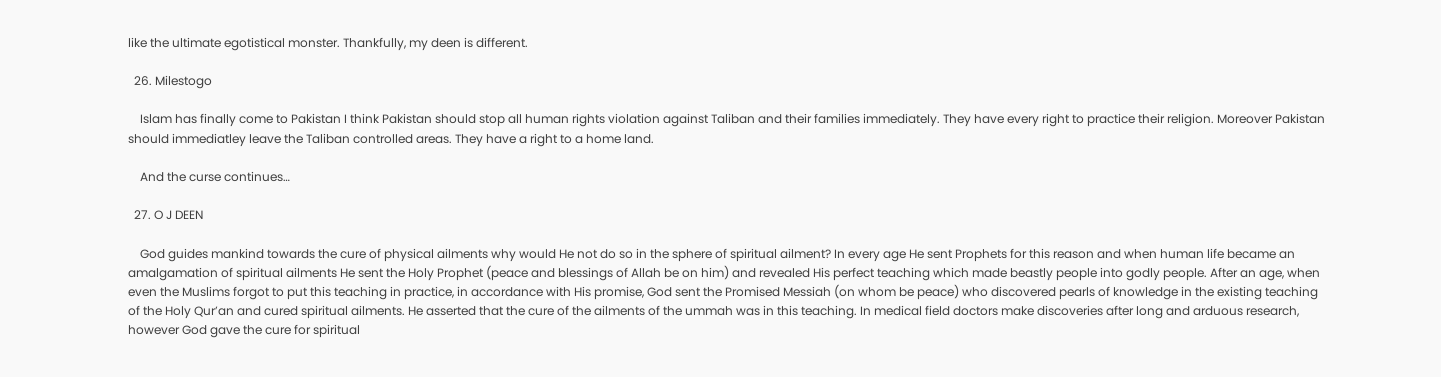like the ultimate egotistical monster. Thankfully, my deen is different.

  26. Milestogo

    Islam has finally come to Pakistan I think Pakistan should stop all human rights violation against Taliban and their families immediately. They have every right to practice their religion. Moreover Pakistan should immediatley leave the Taliban controlled areas. They have a right to a home land.

    And the curse continues…

  27. O J DEEN

    God guides mankind towards the cure of physical ailments why would He not do so in the sphere of spiritual ailment? In every age He sent Prophets for this reason and when human life became an amalgamation of spiritual ailments He sent the Holy Prophet (peace and blessings of Allah be on him) and revealed His perfect teaching which made beastly people into godly people. After an age, when even the Muslims forgot to put this teaching in practice, in accordance with His promise, God sent the Promised Messiah (on whom be peace) who discovered pearls of knowledge in the existing teaching of the Holy Qur’an and cured spiritual ailments. He asserted that the cure of the ailments of the ummah was in this teaching. In medical field doctors make discoveries after long and arduous research, however God gave the cure for spiritual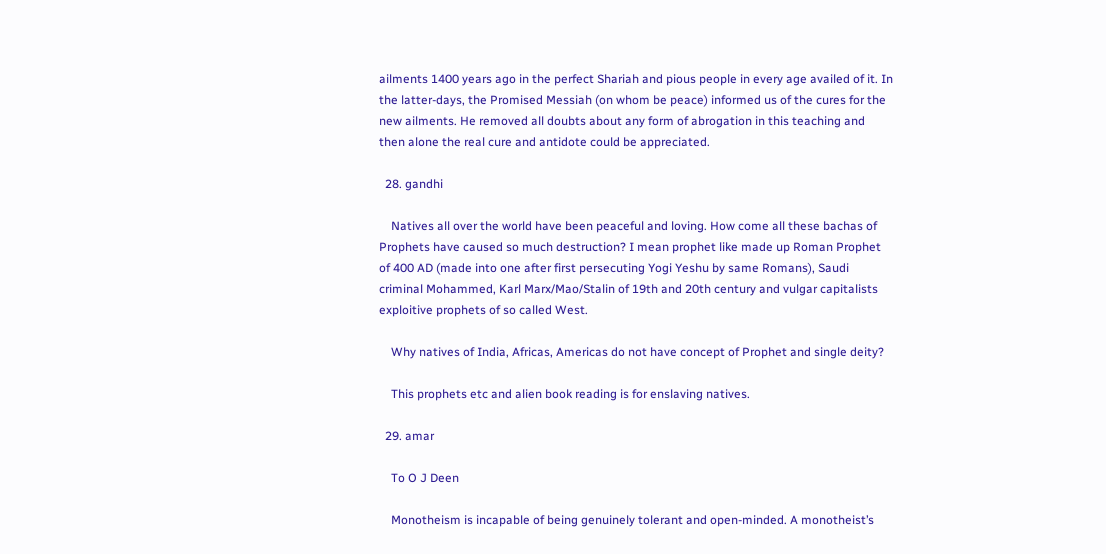ailments 1400 years ago in the perfect Shariah and pious people in every age availed of it. In the latter-days, the Promised Messiah (on whom be peace) informed us of the cures for the new ailments. He removed all doubts about any form of abrogation in this teaching and then alone the real cure and antidote could be appreciated.

  28. gandhi

    Natives all over the world have been peaceful and loving. How come all these bachas of Prophets have caused so much destruction? I mean prophet like made up Roman Prophet of 400 AD (made into one after first persecuting Yogi Yeshu by same Romans), Saudi criminal Mohammed, Karl Marx/Mao/Stalin of 19th and 20th century and vulgar capitalists exploitive prophets of so called West.

    Why natives of India, Africas, Americas do not have concept of Prophet and single deity?

    This prophets etc and alien book reading is for enslaving natives.

  29. amar

    To O J Deen

    Monotheism is incapable of being genuinely tolerant and open-minded. A monotheist’s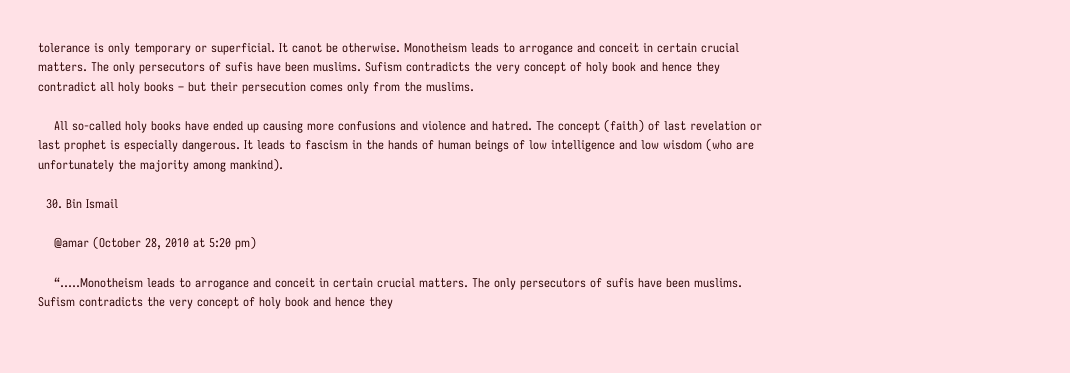tolerance is only temporary or superficial. It canot be otherwise. Monotheism leads to arrogance and conceit in certain crucial matters. The only persecutors of sufis have been muslims. Sufism contradicts the very concept of holy book and hence they contradict all holy books – but their persecution comes only from the muslims.

    All so-called holy books have ended up causing more confusions and violence and hatred. The concept (faith) of last revelation or last prophet is especially dangerous. It leads to fascism in the hands of human beings of low intelligence and low wisdom (who are unfortunately the majority among mankind).

  30. Bin Ismail

    @amar (October 28, 2010 at 5:20 pm)

    “…..Monotheism leads to arrogance and conceit in certain crucial matters. The only persecutors of sufis have been muslims. Sufism contradicts the very concept of holy book and hence they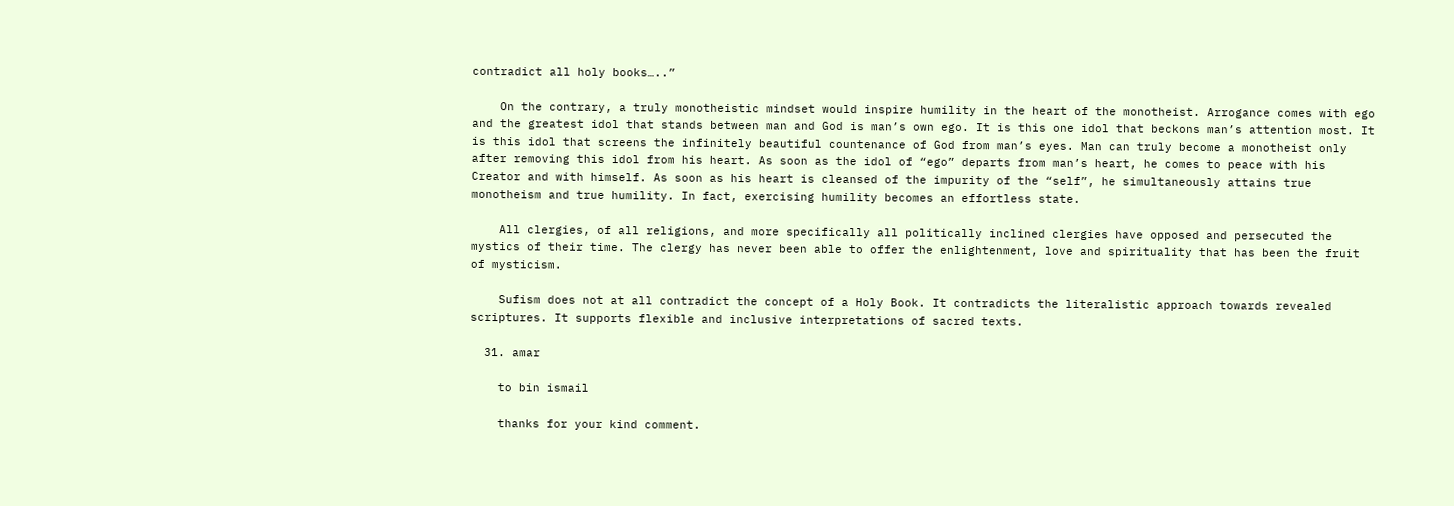contradict all holy books…..”

    On the contrary, a truly monotheistic mindset would inspire humility in the heart of the monotheist. Arrogance comes with ego and the greatest idol that stands between man and God is man’s own ego. It is this one idol that beckons man’s attention most. It is this idol that screens the infinitely beautiful countenance of God from man’s eyes. Man can truly become a monotheist only after removing this idol from his heart. As soon as the idol of “ego” departs from man’s heart, he comes to peace with his Creator and with himself. As soon as his heart is cleansed of the impurity of the “self”, he simultaneously attains true monotheism and true humility. In fact, exercising humility becomes an effortless state.

    All clergies, of all religions, and more specifically all politically inclined clergies have opposed and persecuted the mystics of their time. The clergy has never been able to offer the enlightenment, love and spirituality that has been the fruit of mysticism.

    Sufism does not at all contradict the concept of a Holy Book. It contradicts the literalistic approach towards revealed scriptures. It supports flexible and inclusive interpretations of sacred texts.

  31. amar

    to bin ismail

    thanks for your kind comment.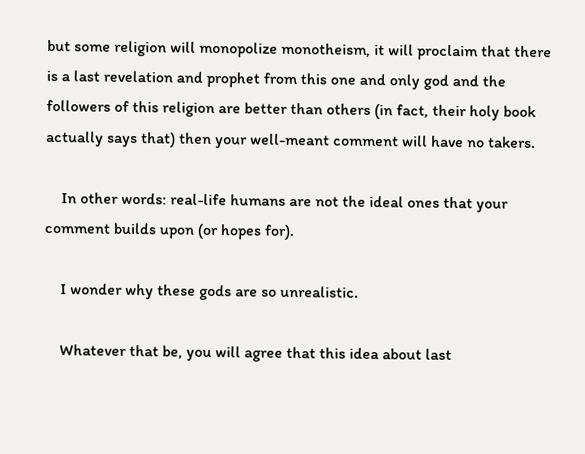but some religion will monopolize monotheism, it will proclaim that there is a last revelation and prophet from this one and only god and the followers of this religion are better than others (in fact, their holy book actually says that) then your well-meant comment will have no takers.

    In other words: real-life humans are not the ideal ones that your comment builds upon (or hopes for).

    I wonder why these gods are so unrealistic.

    Whatever that be, you will agree that this idea about last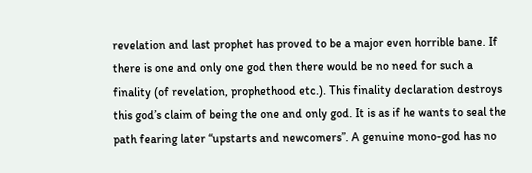revelation and last prophet has proved to be a major even horrible bane. If there is one and only one god then there would be no need for such a finality (of revelation, prophethood etc.). This finality declaration destroys this god’s claim of being the one and only god. It is as if he wants to seal the path fearing later “upstarts and newcomers”. A genuine mono-god has no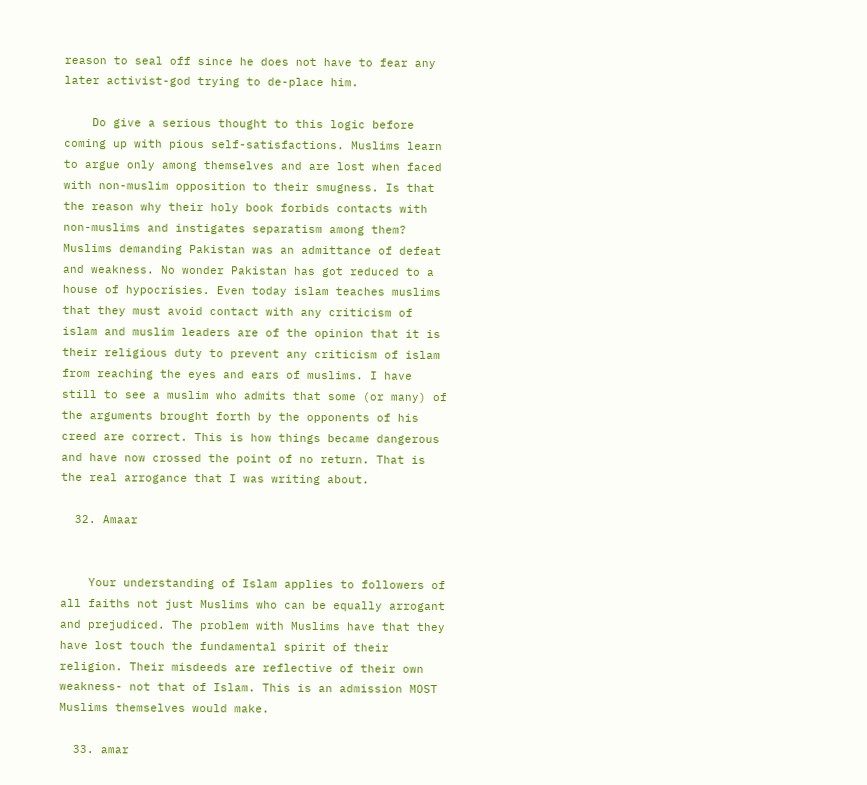reason to seal off since he does not have to fear any later activist-god trying to de-place him.

    Do give a serious thought to this logic before coming up with pious self-satisfactions. Muslims learn to argue only among themselves and are lost when faced with non-muslim opposition to their smugness. Is that the reason why their holy book forbids contacts with non-muslims and instigates separatism among them? Muslims demanding Pakistan was an admittance of defeat and weakness. No wonder Pakistan has got reduced to a house of hypocrisies. Even today islam teaches muslims that they must avoid contact with any criticism of islam and muslim leaders are of the opinion that it is their religious duty to prevent any criticism of islam from reaching the eyes and ears of muslims. I have still to see a muslim who admits that some (or many) of the arguments brought forth by the opponents of his creed are correct. This is how things became dangerous and have now crossed the point of no return. That is the real arrogance that I was writing about.

  32. Amaar


    Your understanding of Islam applies to followers of all faiths not just Muslims who can be equally arrogant and prejudiced. The problem with Muslims have that they have lost touch the fundamental spirit of their religion. Their misdeeds are reflective of their own weakness- not that of Islam. This is an admission MOST Muslims themselves would make.

  33. amar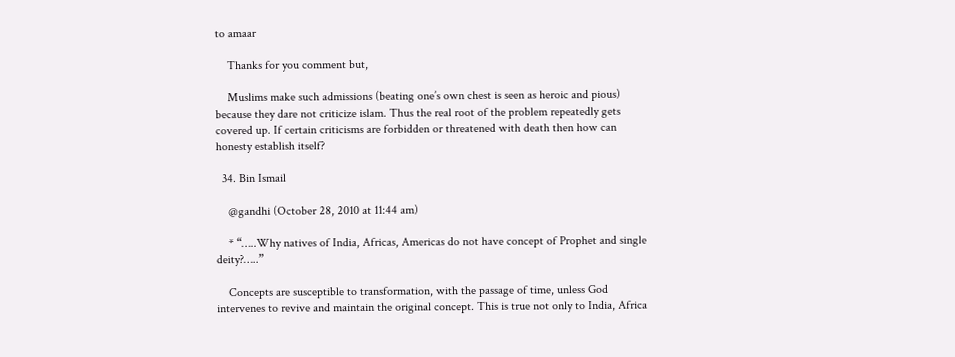to amaar

    Thanks for you comment but,

    Muslims make such admissions (beating one’s own chest is seen as heroic and pious) because they dare not criticize islam. Thus the real root of the problem repeatedly gets covered up. If certain criticisms are forbidden or threatened with death then how can honesty establish itself?

  34. Bin Ismail

    @gandhi (October 28, 2010 at 11:44 am)

    * “…..Why natives of India, Africas, Americas do not have concept of Prophet and single deity?…..”

    Concepts are susceptible to transformation, with the passage of time, unless God intervenes to revive and maintain the original concept. This is true not only to India, Africa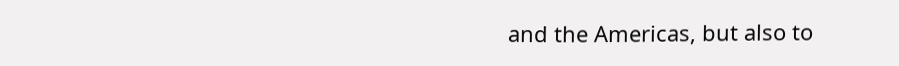and the Americas, but also to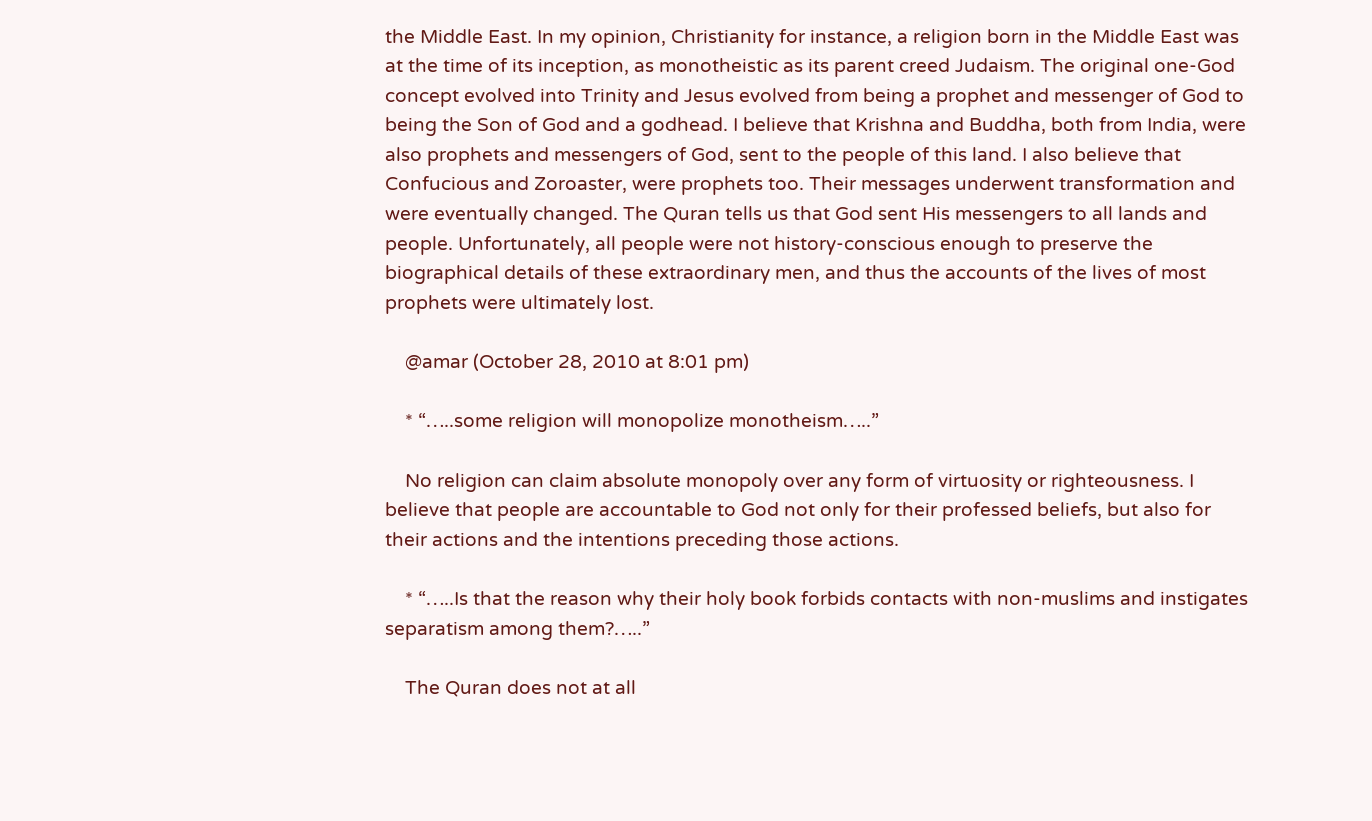the Middle East. In my opinion, Christianity for instance, a religion born in the Middle East was at the time of its inception, as monotheistic as its parent creed Judaism. The original one-God concept evolved into Trinity and Jesus evolved from being a prophet and messenger of God to being the Son of God and a godhead. I believe that Krishna and Buddha, both from India, were also prophets and messengers of God, sent to the people of this land. I also believe that Confucious and Zoroaster, were prophets too. Their messages underwent transformation and were eventually changed. The Quran tells us that God sent His messengers to all lands and people. Unfortunately, all people were not history-conscious enough to preserve the biographical details of these extraordinary men, and thus the accounts of the lives of most prophets were ultimately lost.

    @amar (October 28, 2010 at 8:01 pm)

    * “…..some religion will monopolize monotheism…..”

    No religion can claim absolute monopoly over any form of virtuosity or righteousness. I believe that people are accountable to God not only for their professed beliefs, but also for their actions and the intentions preceding those actions.

    * “…..Is that the reason why their holy book forbids contacts with non-muslims and instigates separatism among them?…..”

    The Quran does not at all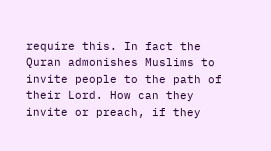require this. In fact the Quran admonishes Muslims to invite people to the path of their Lord. How can they invite or preach, if they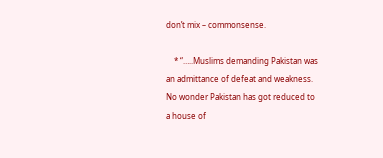don’t mix – commonsense.

    * “…..Muslims demanding Pakistan was an admittance of defeat and weakness. No wonder Pakistan has got reduced to a house of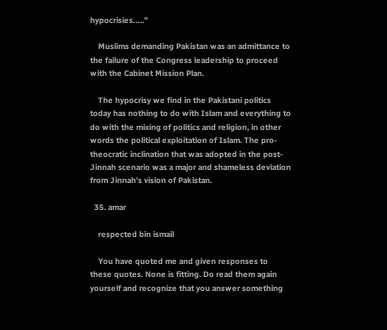hypocrisies…..”

    Muslims demanding Pakistan was an admittance to the failure of the Congress leadership to proceed with the Cabinet Mission Plan.

    The hypocrisy we find in the Pakistani politics today has nothing to do with Islam and everything to do with the mixing of politics and religion, in other words the political exploitation of Islam. The pro-theocratic inclination that was adopted in the post-Jinnah scenario was a major and shameless deviation from Jinnah’s vision of Pakistan.

  35. amar

    respected bin ismail

    You have quoted me and given responses to these quotes. None is fitting. Do read them again yourself and recognize that you answer something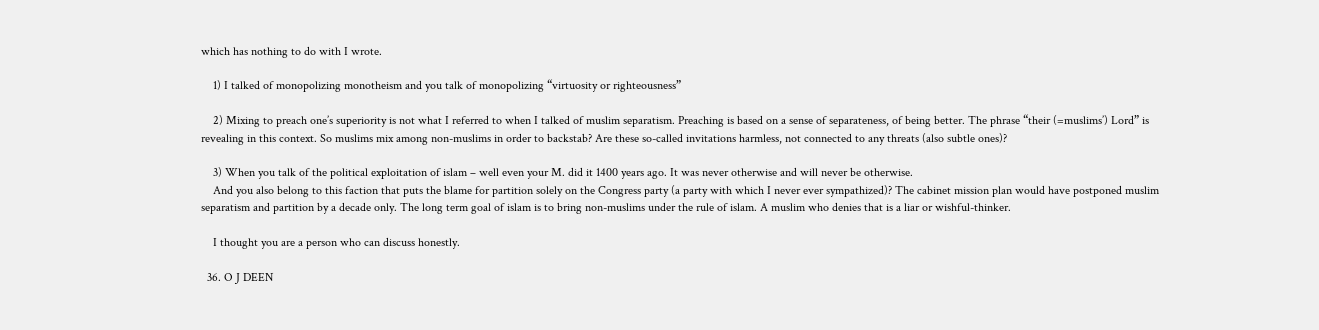which has nothing to do with I wrote.

    1) I talked of monopolizing monotheism and you talk of monopolizing “virtuosity or righteousness”

    2) Mixing to preach one’s superiority is not what I referred to when I talked of muslim separatism. Preaching is based on a sense of separateness, of being better. The phrase “their (=muslims’) Lord” is revealing in this context. So muslims mix among non-muslims in order to backstab? Are these so-called invitations harmless, not connected to any threats (also subtle ones)?

    3) When you talk of the political exploitation of islam – well even your M. did it 1400 years ago. It was never otherwise and will never be otherwise.
    And you also belong to this faction that puts the blame for partition solely on the Congress party (a party with which I never ever sympathized)? The cabinet mission plan would have postponed muslim separatism and partition by a decade only. The long term goal of islam is to bring non-muslims under the rule of islam. A muslim who denies that is a liar or wishful-thinker.

    I thought you are a person who can discuss honestly.

  36. O J DEEN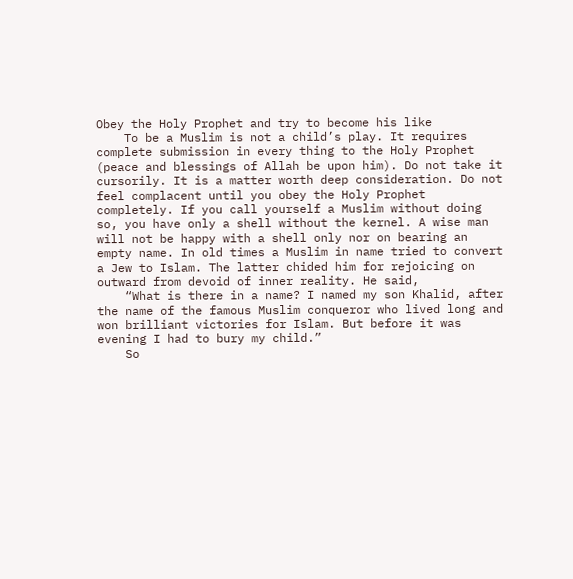Obey the Holy Prophet and try to become his like
    To be a Muslim is not a child’s play. It requires complete submission in every thing to the Holy Prophet (peace and blessings of Allah be upon him). Do not take it cursorily. It is a matter worth deep consideration. Do not feel complacent until you obey the Holy Prophet completely. If you call yourself a Muslim without doing so, you have only a shell without the kernel. A wise man will not be happy with a shell only nor on bearing an empty name. In old times a Muslim in name tried to convert a Jew to Islam. The latter chided him for rejoicing on outward from devoid of inner reality. He said,
    “What is there in a name? I named my son Khalid, after the name of the famous Muslim conqueror who lived long and won brilliant victories for Islam. But before it was evening I had to bury my child.”
    So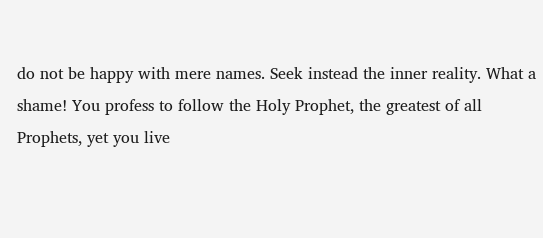do not be happy with mere names. Seek instead the inner reality. What a shame! You profess to follow the Holy Prophet, the greatest of all Prophets, yet you live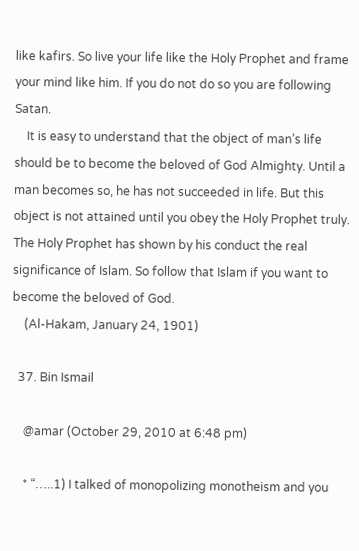like kafirs. So live your life like the Holy Prophet and frame your mind like him. If you do not do so you are following Satan.
    It is easy to understand that the object of man’s life should be to become the beloved of God Almighty. Until a man becomes so, he has not succeeded in life. But this object is not attained until you obey the Holy Prophet truly. The Holy Prophet has shown by his conduct the real significance of Islam. So follow that Islam if you want to become the beloved of God.
    (Al-Hakam, January 24, 1901)

  37. Bin Ismail

    @amar (October 29, 2010 at 6:48 pm)

    * “…..1) I talked of monopolizing monotheism and you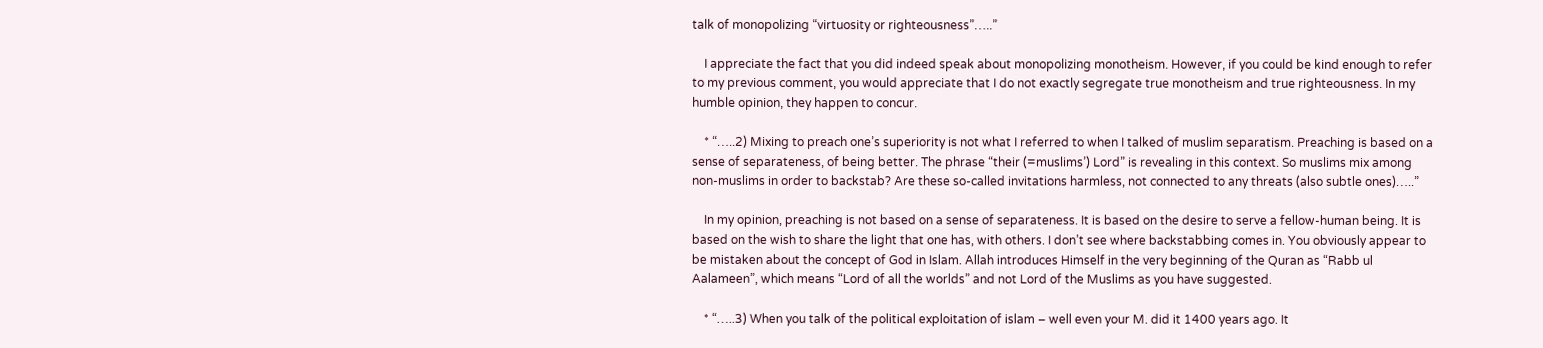talk of monopolizing “virtuosity or righteousness”…..”

    I appreciate the fact that you did indeed speak about monopolizing monotheism. However, if you could be kind enough to refer to my previous comment, you would appreciate that I do not exactly segregate true monotheism and true righteousness. In my humble opinion, they happen to concur.

    * “…..2) Mixing to preach one’s superiority is not what I referred to when I talked of muslim separatism. Preaching is based on a sense of separateness, of being better. The phrase “their (=muslims’) Lord” is revealing in this context. So muslims mix among non-muslims in order to backstab? Are these so-called invitations harmless, not connected to any threats (also subtle ones)…..”

    In my opinion, preaching is not based on a sense of separateness. It is based on the desire to serve a fellow-human being. It is based on the wish to share the light that one has, with others. I don’t see where backstabbing comes in. You obviously appear to be mistaken about the concept of God in Islam. Allah introduces Himself in the very beginning of the Quran as “Rabb ul Aalameen”, which means “Lord of all the worlds” and not Lord of the Muslims as you have suggested.

    * “…..3) When you talk of the political exploitation of islam – well even your M. did it 1400 years ago. It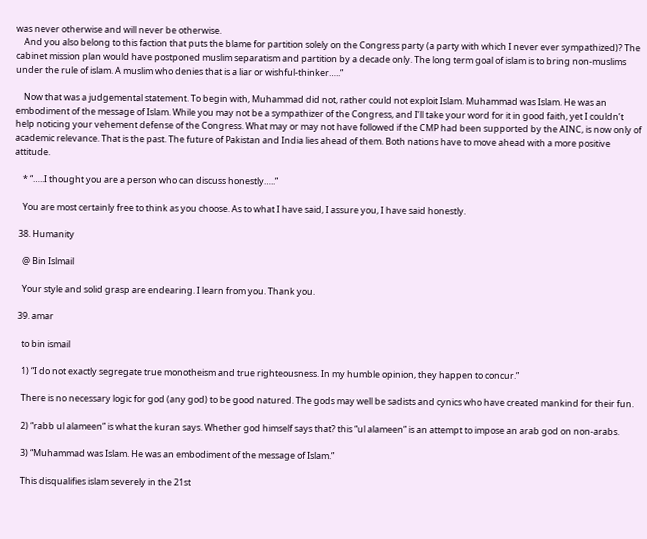was never otherwise and will never be otherwise.
    And you also belong to this faction that puts the blame for partition solely on the Congress party (a party with which I never ever sympathized)? The cabinet mission plan would have postponed muslim separatism and partition by a decade only. The long term goal of islam is to bring non-muslims under the rule of islam. A muslim who denies that is a liar or wishful-thinker…..”

    Now that was a judgemental statement. To begin with, Muhammad did not, rather could not exploit Islam. Muhammad was Islam. He was an embodiment of the message of Islam. While you may not be a sympathizer of the Congress, and I’ll take your word for it in good faith, yet I couldn’t help noticing your vehement defense of the Congress. What may or may not have followed if the CMP had been supported by the AINC, is now only of academic relevance. That is the past. The future of Pakistan and India lies ahead of them. Both nations have to move ahead with a more positive attitude.

    * “…..I thought you are a person who can discuss honestly…..”

    You are most certainly free to think as you choose. As to what I have said, I assure you, I have said honestly.

  38. Humanity

    @ Bin Islmail

    Your style and solid grasp are endearing. I learn from you. Thank you.

  39. amar

    to bin ismail

    1) “I do not exactly segregate true monotheism and true righteousness. In my humble opinion, they happen to concur.”

    There is no necessary logic for god (any god) to be good natured. The gods may well be sadists and cynics who have created mankind for their fun.

    2) “rabb ul alameen” is what the kuran says. Whether god himself says that? this “ul alameen” is an attempt to impose an arab god on non-arabs.

    3) “Muhammad was Islam. He was an embodiment of the message of Islam.”

    This disqualifies islam severely in the 21st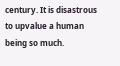century. It is disastrous to upvalue a human being so much.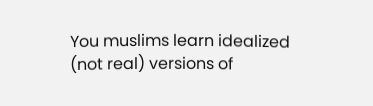You muslims learn idealized (not real) versions of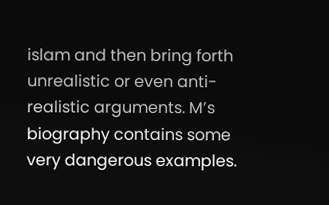islam and then bring forth unrealistic or even anti-realistic arguments. M’s biography contains some very dangerous examples.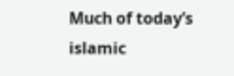Much of today’s islamic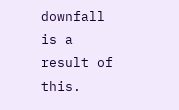downfall is a result of this.